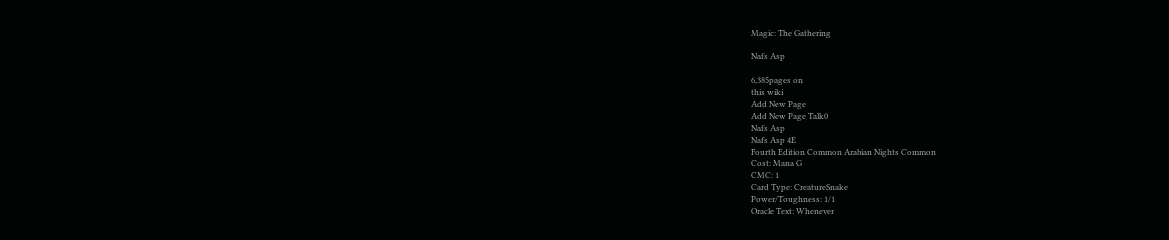Magic: The Gathering

Nafs Asp

6,385pages on
this wiki
Add New Page
Add New Page Talk0
Nafs Asp
Nafs Asp 4E
Fourth Edition Common Arabian Nights Common
Cost: Mana G
CMC: 1
Card Type: CreatureSnake
Power/Toughness: 1/1
Oracle Text: Whenever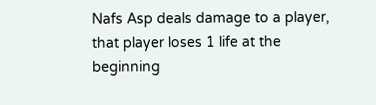Nafs Asp deals damage to a player, that player loses 1 life at the beginning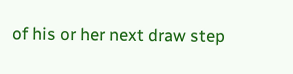of his or her next draw step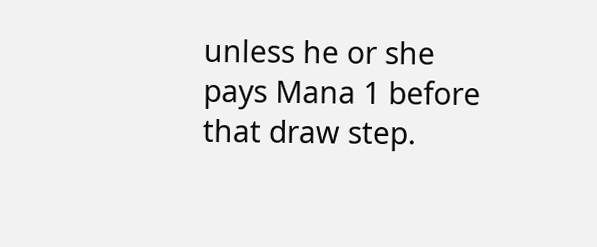unless he or she pays Mana 1 before that draw step.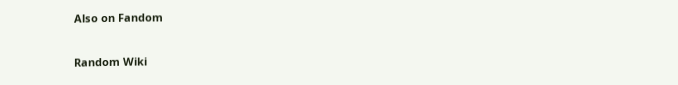Also on Fandom

Random Wiki